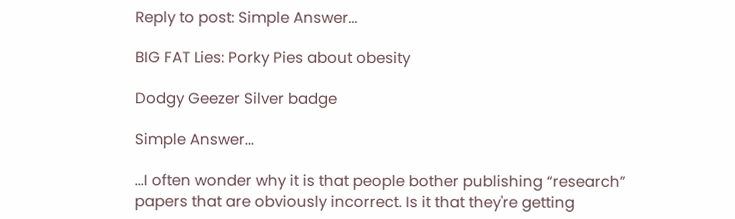Reply to post: Simple Answer...

BIG FAT Lies: Porky Pies about obesity

Dodgy Geezer Silver badge

Simple Answer...

...I often wonder why it is that people bother publishing “research” papers that are obviously incorrect. Is it that they're getting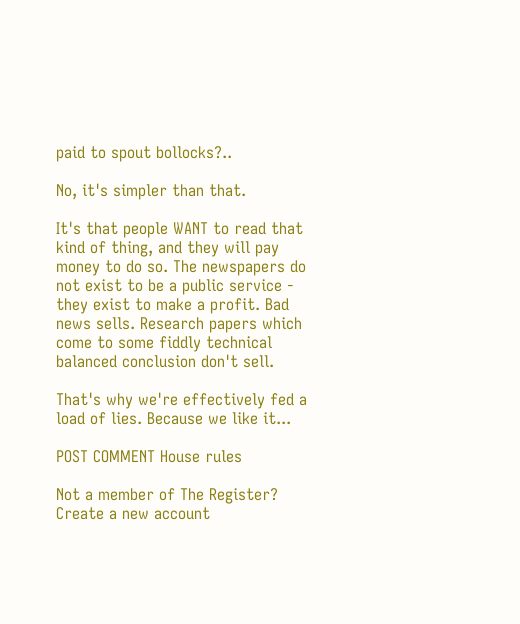paid to spout bollocks?..

No, it's simpler than that.

It's that people WANT to read that kind of thing, and they will pay money to do so. The newspapers do not exist to be a public service - they exist to make a profit. Bad news sells. Research papers which come to some fiddly technical balanced conclusion don't sell.

That's why we're effectively fed a load of lies. Because we like it...

POST COMMENT House rules

Not a member of The Register? Create a new account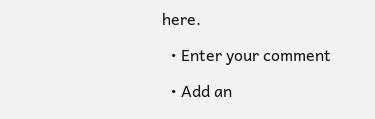here.

  • Enter your comment

  • Add an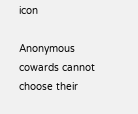icon

Anonymous cowards cannot choose their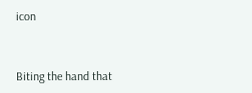icon


Biting the hand that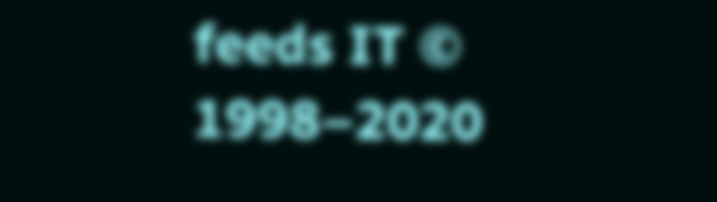feeds IT © 1998–2020